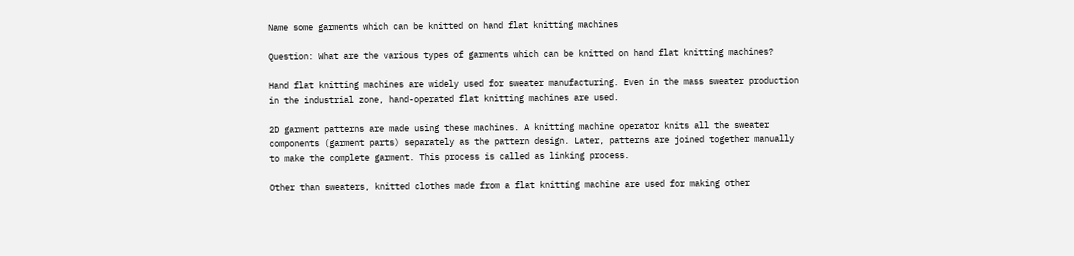Name some garments which can be knitted on hand flat knitting machines

Question: What are the various types of garments which can be knitted on hand flat knitting machines?

Hand flat knitting machines are widely used for sweater manufacturing. Even in the mass sweater production in the industrial zone, hand-operated flat knitting machines are used.

2D garment patterns are made using these machines. A knitting machine operator knits all the sweater components (garment parts) separately as the pattern design. Later, patterns are joined together manually to make the complete garment. This process is called as linking process.

Other than sweaters, knitted clothes made from a flat knitting machine are used for making other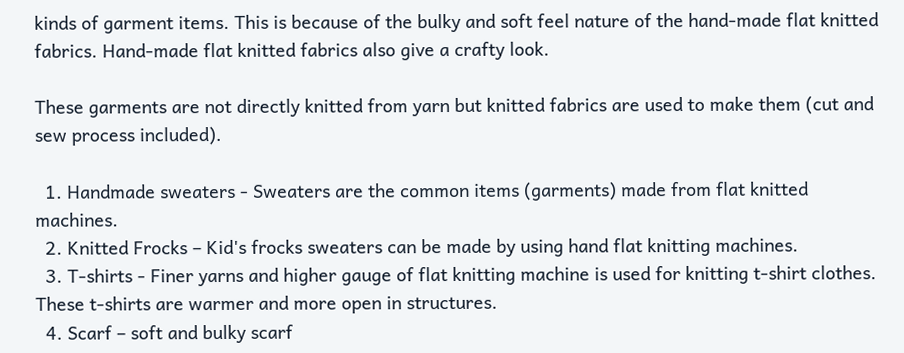kinds of garment items. This is because of the bulky and soft feel nature of the hand-made flat knitted fabrics. Hand-made flat knitted fabrics also give a crafty look.

These garments are not directly knitted from yarn but knitted fabrics are used to make them (cut and sew process included).

  1. Handmade sweaters - Sweaters are the common items (garments) made from flat knitted machines.
  2. Knitted Frocks – Kid's frocks sweaters can be made by using hand flat knitting machines.
  3. T-shirts - Finer yarns and higher gauge of flat knitting machine is used for knitting t-shirt clothes. These t-shirts are warmer and more open in structures.
  4. Scarf – soft and bulky scarf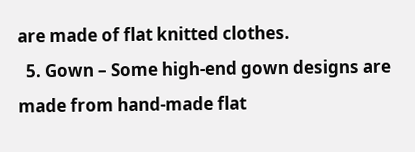are made of flat knitted clothes.
  5. Gown – Some high-end gown designs are made from hand-made flat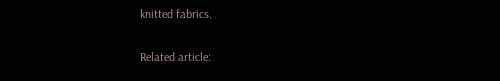knitted fabrics.

Related article: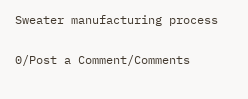Sweater manufacturing process

0/Post a Comment/Comments